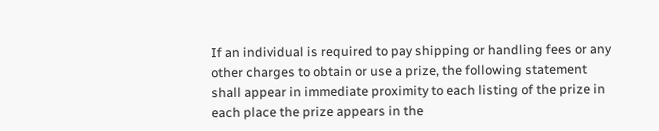If an individual is required to pay shipping or handling fees or any other charges to obtain or use a prize, the following statement shall appear in immediate proximity to each listing of the prize in each place the prize appears in the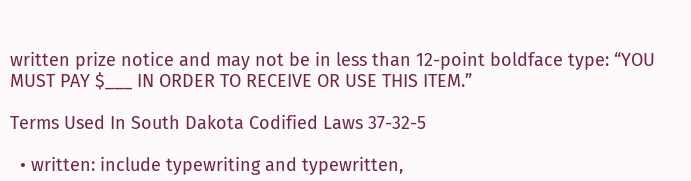written prize notice and may not be in less than 12-point boldface type: “YOU MUST PAY $___ IN ORDER TO RECEIVE OR USE THIS ITEM.”

Terms Used In South Dakota Codified Laws 37-32-5

  • written: include typewriting and typewritten,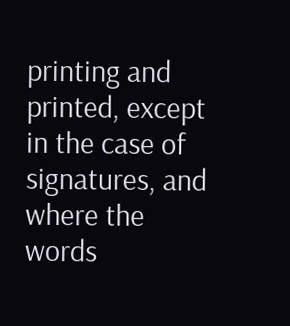printing and printed, except in the case of signatures, and where the words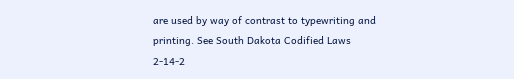are used by way of contrast to typewriting and printing. See South Dakota Codified Laws 2-14-2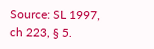Source: SL 1997, ch 223, § 5.